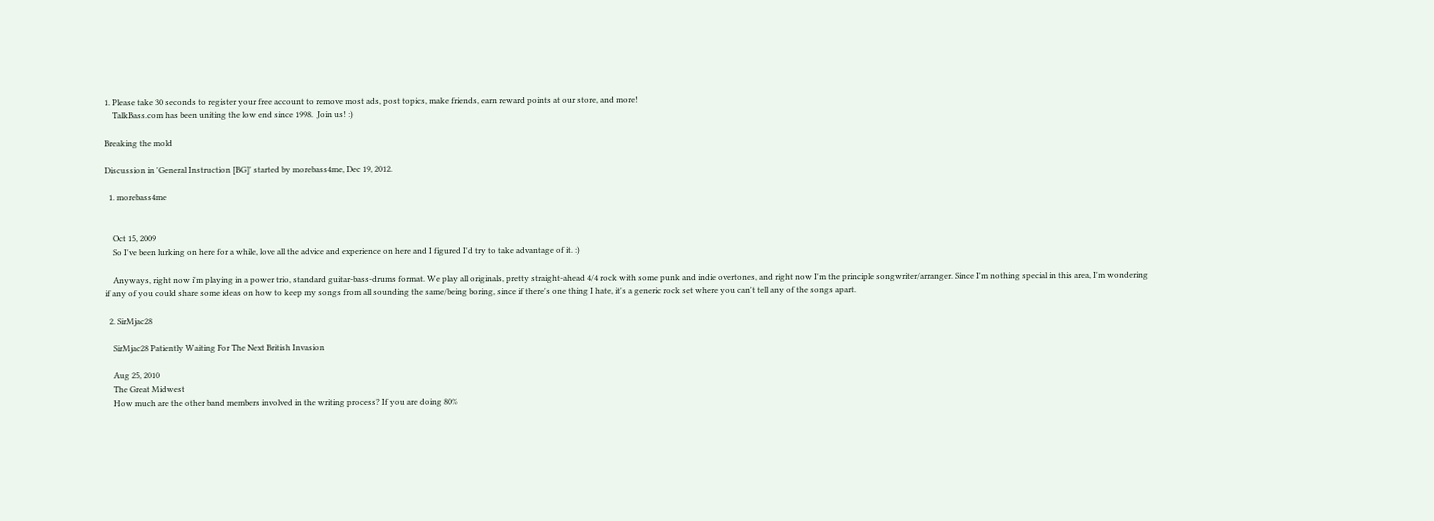1. Please take 30 seconds to register your free account to remove most ads, post topics, make friends, earn reward points at our store, and more!
    TalkBass.com has been uniting the low end since 1998.  Join us! :)

Breaking the mold

Discussion in 'General Instruction [BG]' started by morebass4me, Dec 19, 2012.

  1. morebass4me


    Oct 15, 2009
    So I've been lurking on here for a while, love all the advice and experience on here and I figured I'd try to take advantage of it. :)

    Anyways, right now i'm playing in a power trio, standard guitar-bass-drums format. We play all originals, pretty straight-ahead 4/4 rock with some punk and indie overtones, and right now I'm the principle songwriter/arranger. Since I'm nothing special in this area, I'm wondering if any of you could share some ideas on how to keep my songs from all sounding the same/being boring, since if there's one thing I hate, it's a generic rock set where you can't tell any of the songs apart.

  2. SirMjac28

    SirMjac28 Patiently Waiting For The Next British Invasion

    Aug 25, 2010
    The Great Midwest
    How much are the other band members involved in the writing process? If you are doing 80%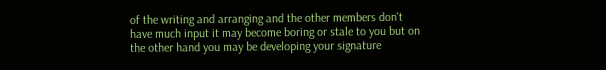of the writing and arranging and the other members don't have much input it may become boring or stale to you but on the other hand you may be developing your signature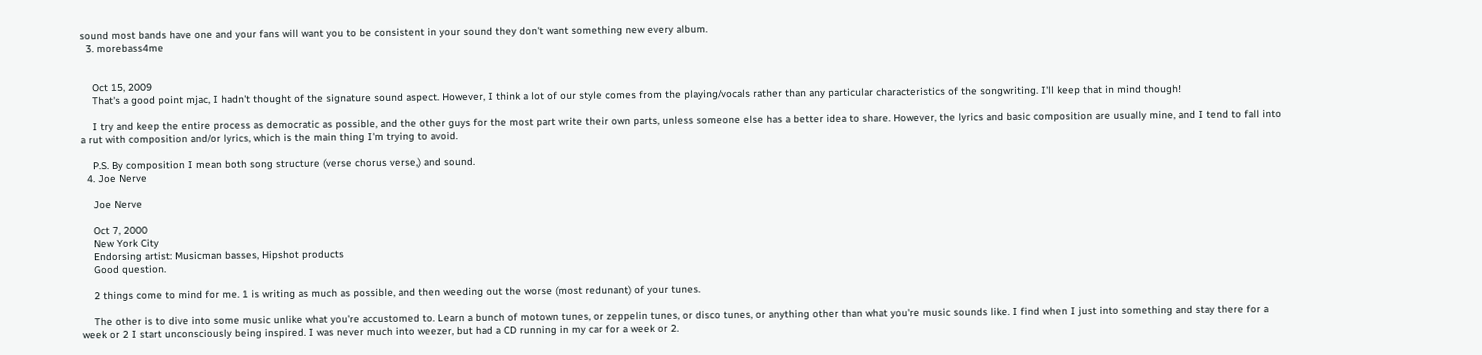sound most bands have one and your fans will want you to be consistent in your sound they don't want something new every album.
  3. morebass4me


    Oct 15, 2009
    That's a good point mjac, I hadn't thought of the signature sound aspect. However, I think a lot of our style comes from the playing/vocals rather than any particular characteristics of the songwriting. I'll keep that in mind though!

    I try and keep the entire process as democratic as possible, and the other guys for the most part write their own parts, unless someone else has a better idea to share. However, the lyrics and basic composition are usually mine, and I tend to fall into a rut with composition and/or lyrics, which is the main thing I'm trying to avoid.

    P.S. By composition I mean both song structure (verse chorus verse,) and sound.
  4. Joe Nerve

    Joe Nerve

    Oct 7, 2000
    New York City
    Endorsing artist: Musicman basses, Hipshot products
    Good question.

    2 things come to mind for me. 1 is writing as much as possible, and then weeding out the worse (most redunant) of your tunes.

    The other is to dive into some music unlike what you're accustomed to. Learn a bunch of motown tunes, or zeppelin tunes, or disco tunes, or anything other than what you're music sounds like. I find when I just into something and stay there for a week or 2 I start unconsciously being inspired. I was never much into weezer, but had a CD running in my car for a week or 2.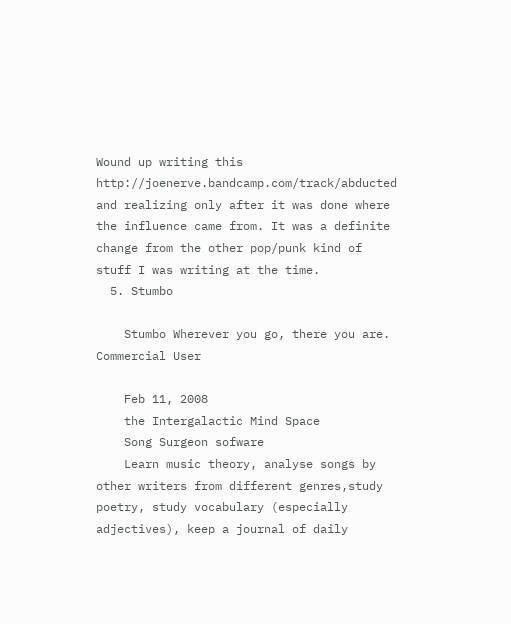Wound up writing this http://joenerve.bandcamp.com/track/abducted and realizing only after it was done where the influence came from. It was a definite change from the other pop/punk kind of stuff I was writing at the time.
  5. Stumbo

    Stumbo Wherever you go, there you are. Commercial User

    Feb 11, 2008
    the Intergalactic Mind Space
    Song Surgeon sofware
    Learn music theory, analyse songs by other writers from different genres,study poetry, study vocabulary (especially adjectives), keep a journal of daily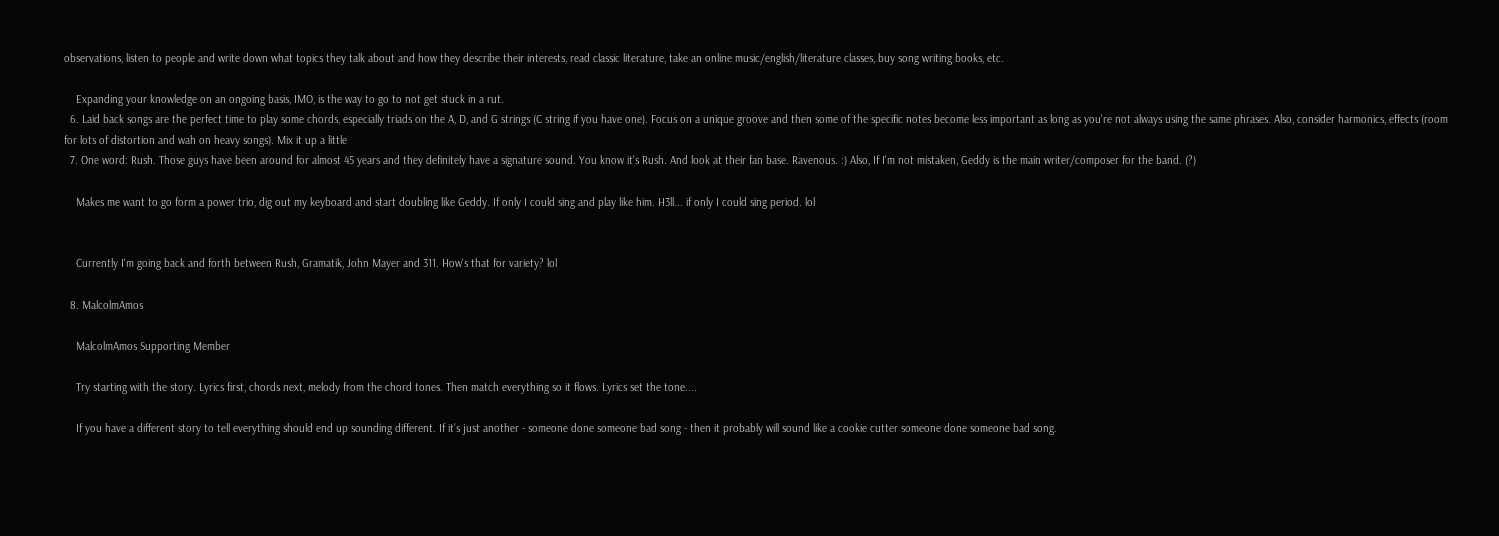observations, listen to people and write down what topics they talk about and how they describe their interests, read classic literature, take an online music/english/literature classes, buy song writing books, etc.

    Expanding your knowledge on an ongoing basis, IMO, is the way to go to not get stuck in a rut.
  6. Laid back songs are the perfect time to play some chords, especially triads on the A, D, and G strings (C string if you have one). Focus on a unique groove and then some of the specific notes become less important as long as you're not always using the same phrases. Also, consider harmonics, effects (room for lots of distortion and wah on heavy songs). Mix it up a little
  7. One word: Rush. Those guys have been around for almost 45 years and they definitely have a signature sound. You know it's Rush. And look at their fan base. Ravenous. :) Also, If I'm not mistaken, Geddy is the main writer/composer for the band. (?)

    Makes me want to go form a power trio, dig out my keyboard and start doubling like Geddy. If only I could sing and play like him. H3ll... if only I could sing period. lol


    Currently I'm going back and forth between Rush, Gramatik, John Mayer and 311. How's that for variety? lol

  8. MalcolmAmos

    MalcolmAmos Supporting Member

    Try starting with the story. Lyrics first, chords next, melody from the chord tones. Then match everything so it flows. Lyrics set the tone....

    If you have a different story to tell everything should end up sounding different. If it's just another - someone done someone bad song - then it probably will sound like a cookie cutter someone done someone bad song.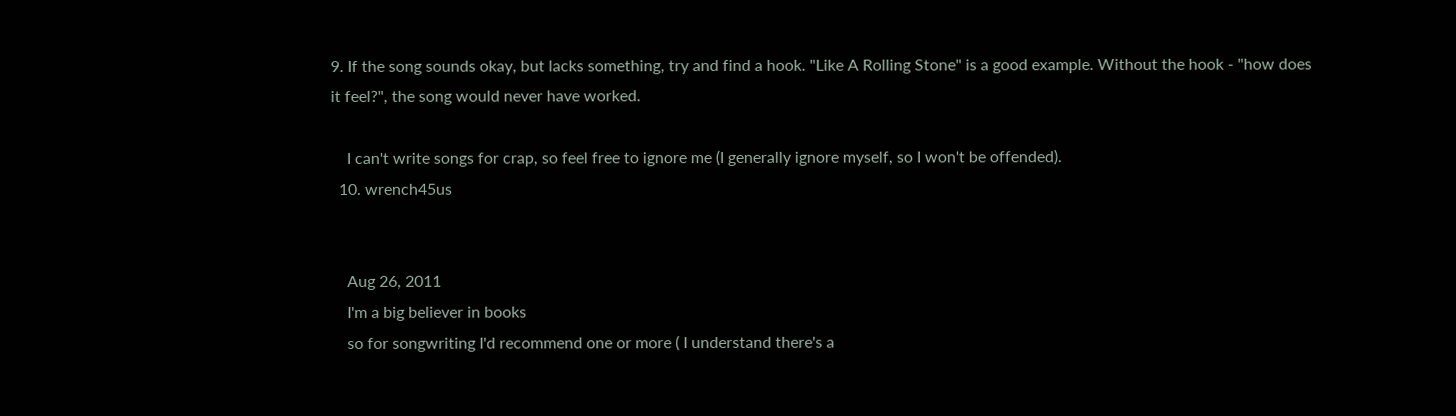9. If the song sounds okay, but lacks something, try and find a hook. "Like A Rolling Stone" is a good example. Without the hook - "how does it feel?", the song would never have worked.

    I can't write songs for crap, so feel free to ignore me (I generally ignore myself, so I won't be offended).
  10. wrench45us


    Aug 26, 2011
    I'm a big believer in books
    so for songwriting I'd recommend one or more ( I understand there's a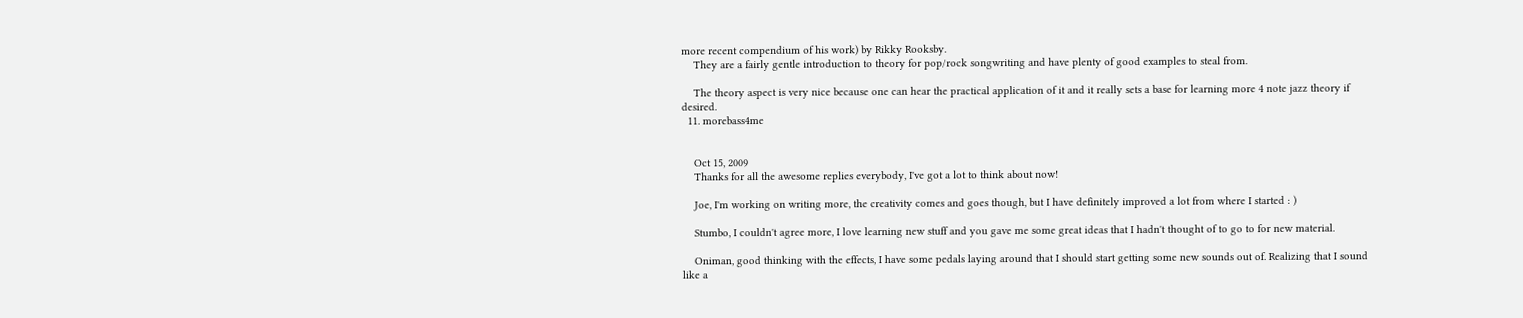more recent compendium of his work) by Rikky Rooksby.
    They are a fairly gentle introduction to theory for pop/rock songwriting and have plenty of good examples to steal from.

    The theory aspect is very nice because one can hear the practical application of it and it really sets a base for learning more 4 note jazz theory if desired.
  11. morebass4me


    Oct 15, 2009
    Thanks for all the awesome replies everybody, I've got a lot to think about now!

    Joe, I'm working on writing more, the creativity comes and goes though, but I have definitely improved a lot from where I started : )

    Stumbo, I couldn't agree more, I love learning new stuff and you gave me some great ideas that I hadn't thought of to go to for new material.

    Oniman, good thinking with the effects, I have some pedals laying around that I should start getting some new sounds out of. Realizing that I sound like a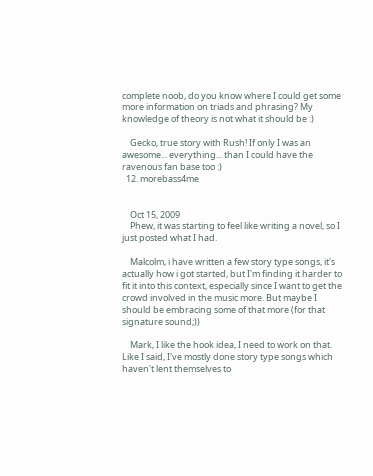complete noob, do you know where I could get some more information on triads and phrasing? My knowledge of theory is not what it should be :)

    Gecko, true story with Rush! If only I was an awesome... everything... than I could have the ravenous fan base too :)
  12. morebass4me


    Oct 15, 2009
    Phew, it was starting to feel like writing a novel, so I just posted what I had.

    Malcolm, i have written a few story type songs, it's actually how i got started, but I'm finding it harder to fit it into this context, especially since I want to get the crowd involved in the music more. But maybe I should be embracing some of that more (for that signature sound;))

    Mark, I like the hook idea, I need to work on that. Like I said, I've mostly done story type songs which haven't lent themselves to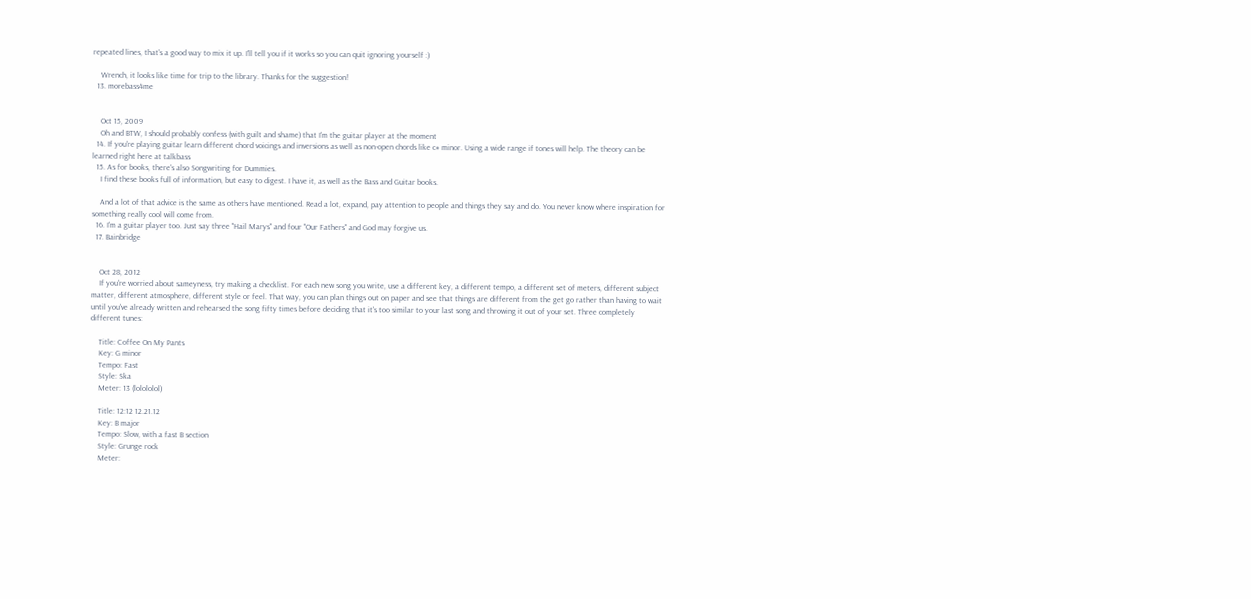repeated lines, that's a good way to mix it up. I'll tell you if it works so you can quit ignoring yourself :)

    Wrench, it looks like time for trip to the library. Thanks for the suggestion!
  13. morebass4me


    Oct 15, 2009
    Oh and BTW, I should probably confess (with guilt and shame) that I'm the guitar player at the moment
  14. If you're playing guitar learn different chord voicings and inversions as well as non-open chords like c# minor. Using a wide range if tones will help. The theory can be learned right here at talkbass
  15. As for books, there's also Songwriting for Dummies.
    I find these books full of information, but easy to digest. I have it, as well as the Bass and Guitar books.

    And a lot of that advice is the same as others have mentioned. Read a lot, expand, pay attention to people and things they say and do. You never know where inspiration for something really cool will come from.
  16. I'm a guitar player too. Just say three "Hail Marys" and four "Our Fathers" and God may forgive us.
  17. Bainbridge


    Oct 28, 2012
    If you're worried about sameyness, try making a checklist. For each new song you write, use a different key, a different tempo, a different set of meters, different subject matter, different atmosphere, different style or feel. That way, you can plan things out on paper and see that things are different from the get go rather than having to wait until you've already written and rehearsed the song fifty times before deciding that it's too similar to your last song and throwing it out of your set. Three completely different tunes:

    Title: Coffee On My Pants
    Key: G minor
    Tempo: Fast
    Style: Ska
    Meter: 13 (lolololol)

    Title: 12:12 12.21.12
    Key: B major
    Tempo: Slow, with a fast B section
    Style: Grunge rock
    Meter: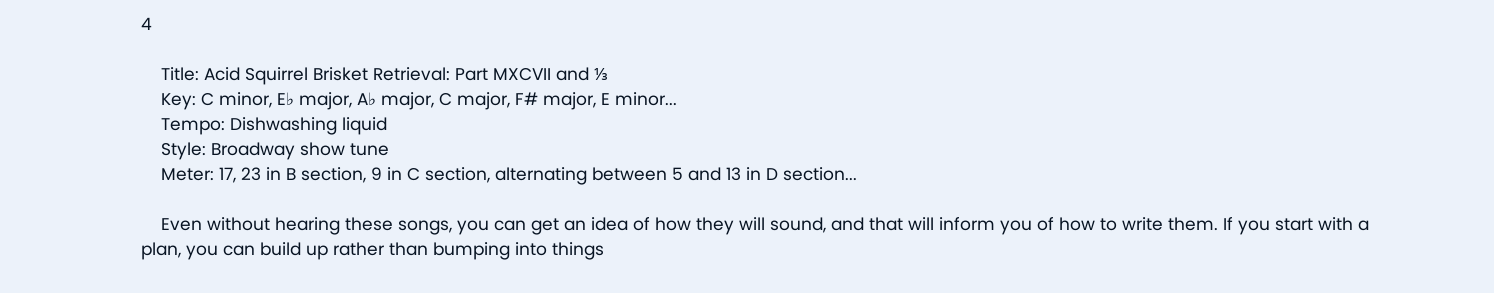4

    Title: Acid Squirrel Brisket Retrieval: Part MXCVII and ⅓
    Key: C minor, E♭ major, A♭ major, C major, F# major, E minor...
    Tempo: Dishwashing liquid
    Style: Broadway show tune
    Meter: 17, 23 in B section, 9 in C section, alternating between 5 and 13 in D section...

    Even without hearing these songs, you can get an idea of how they will sound, and that will inform you of how to write them. If you start with a plan, you can build up rather than bumping into things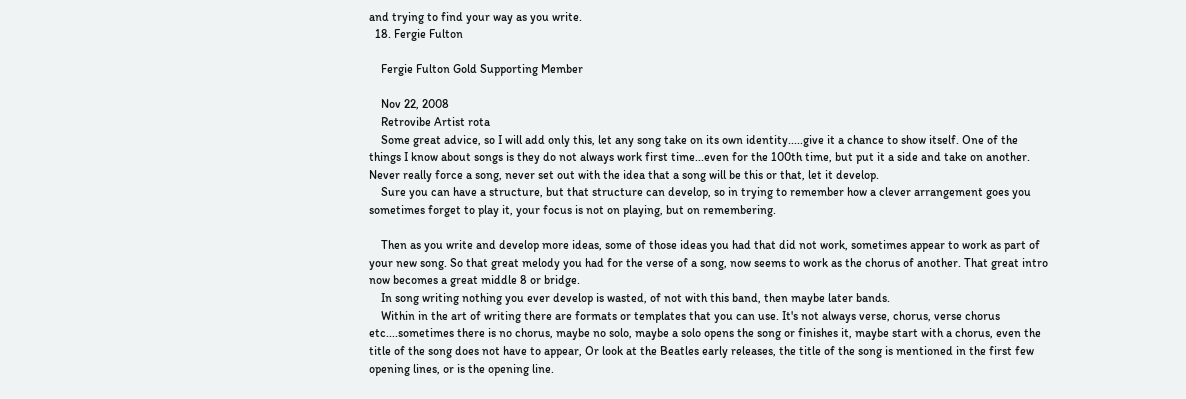and trying to find your way as you write.
  18. Fergie Fulton

    Fergie Fulton Gold Supporting Member

    Nov 22, 2008
    Retrovibe Artist rota
    Some great advice, so I will add only this, let any song take on its own identity.....give it a chance to show itself. One of the things I know about songs is they do not always work first time...even for the 100th time, but put it a side and take on another. Never really force a song, never set out with the idea that a song will be this or that, let it develop.
    Sure you can have a structure, but that structure can develop, so in trying to remember how a clever arrangement goes you sometimes forget to play it, your focus is not on playing, but on remembering.

    Then as you write and develop more ideas, some of those ideas you had that did not work, sometimes appear to work as part of your new song. So that great melody you had for the verse of a song, now seems to work as the chorus of another. That great intro now becomes a great middle 8 or bridge.
    In song writing nothing you ever develop is wasted, of not with this band, then maybe later bands.
    Within in the art of writing there are formats or templates that you can use. It's not always verse, chorus, verse chorus etc....sometimes there is no chorus, maybe no solo, maybe a solo opens the song or finishes it, maybe start with a chorus, even the title of the song does not have to appear, Or look at the Beatles early releases, the title of the song is mentioned in the first few opening lines, or is the opening line.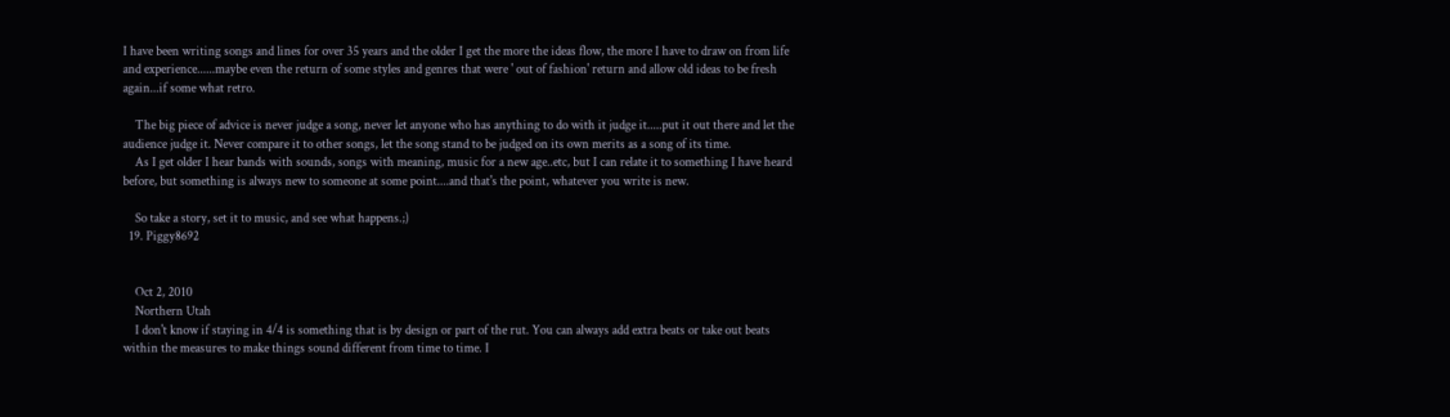I have been writing songs and lines for over 35 years and the older I get the more the ideas flow, the more I have to draw on from life and experience......maybe even the return of some styles and genres that were ' out of fashion' return and allow old ideas to be fresh again...if some what retro.

    The big piece of advice is never judge a song, never let anyone who has anything to do with it judge it.....put it out there and let the audience judge it. Never compare it to other songs, let the song stand to be judged on its own merits as a song of its time.
    As I get older I hear bands with sounds, songs with meaning, music for a new age..etc, but I can relate it to something I have heard before, but something is always new to someone at some point....and that's the point, whatever you write is new.

    So take a story, set it to music, and see what happens.;)
  19. Piggy8692


    Oct 2, 2010
    Northern Utah
    I don't know if staying in 4/4 is something that is by design or part of the rut. You can always add extra beats or take out beats within the measures to make things sound different from time to time. I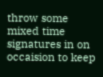throw some mixed time signatures in on occaision to keep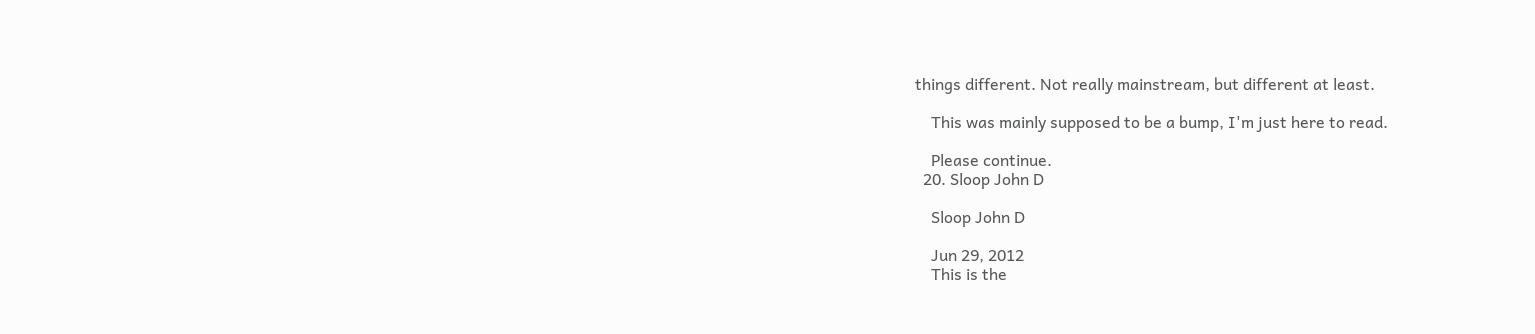things different. Not really mainstream, but different at least.

    This was mainly supposed to be a bump, I'm just here to read.

    Please continue.
  20. Sloop John D

    Sloop John D

    Jun 29, 2012
    This is the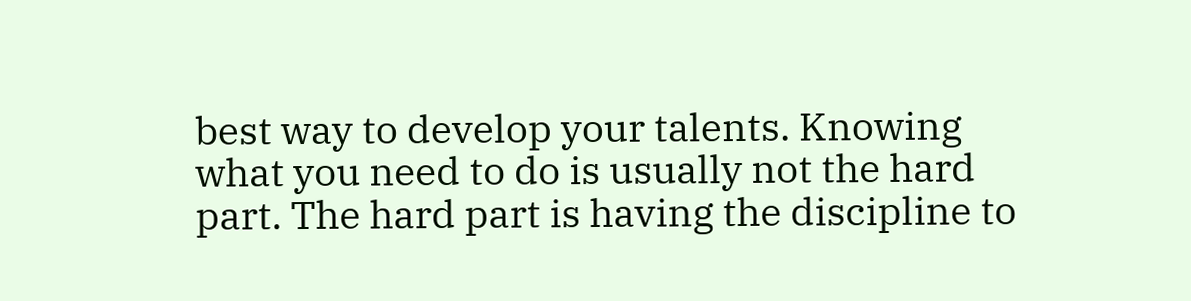best way to develop your talents. Knowing what you need to do is usually not the hard part. The hard part is having the discipline to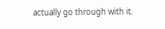actually go through with it.